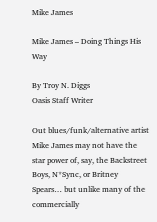Mike James

Mike James – Doing Things His Way

By Troy N. Diggs
Oasis Staff Writer

Out blues/funk/alternative artist Mike James may not have the star power of, say, the Backstreet Boys, N*Sync, or Britney Spears… but unlike many of the commercially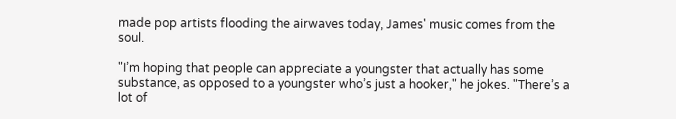made pop artists flooding the airwaves today, James' music comes from the soul.

"I’m hoping that people can appreciate a youngster that actually has some substance, as opposed to a youngster who’s just a hooker," he jokes. "There’s a lot of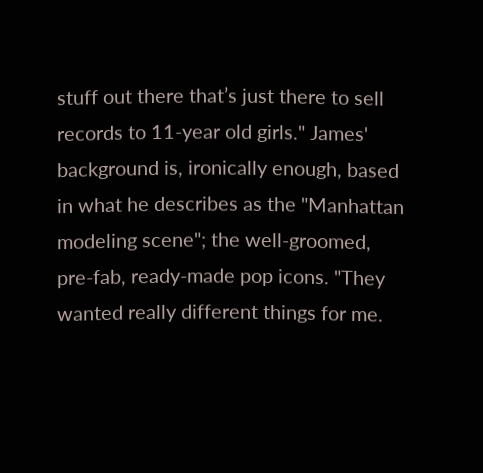stuff out there that’s just there to sell records to 11-year old girls." James' background is, ironically enough, based in what he describes as the "Manhattan modeling scene"; the well-groomed, pre-fab, ready-made pop icons. "They wanted really different things for me.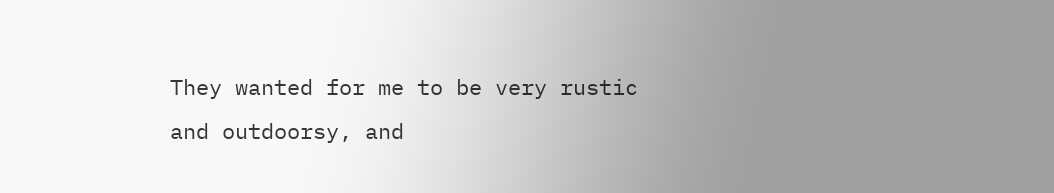They wanted for me to be very rustic and outdoorsy, and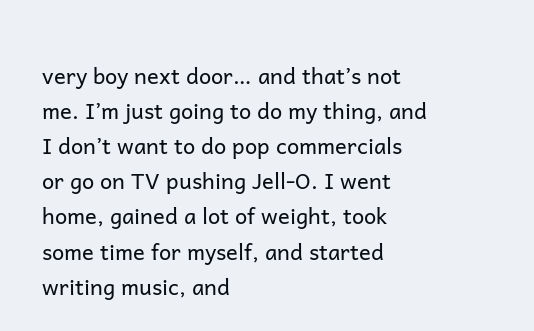very boy next door… and that’s not me. I’m just going to do my thing, and I don’t want to do pop commercials or go on TV pushing Jell-O. I went home, gained a lot of weight, took some time for myself, and started writing music, and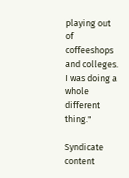playing out of coffeeshops and colleges. I was doing a whole different thing."

Syndicate content